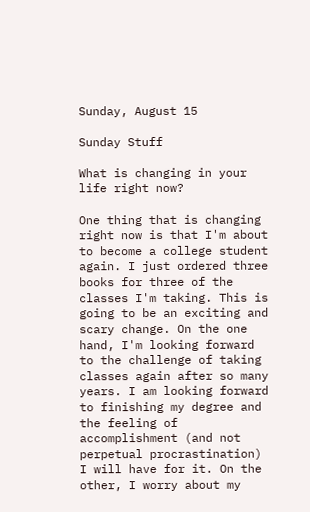Sunday, August 15

Sunday Stuff

What is changing in your life right now?

One thing that is changing right now is that I'm about to become a college student again. I just ordered three books for three of the classes I'm taking. This is going to be an exciting and scary change. On the one hand, I'm looking forward to the challenge of taking classes again after so many years. I am looking forward to finishing my degree and the feeling of accomplishment (and not perpetual procrastination) I will have for it. On the other, I worry about my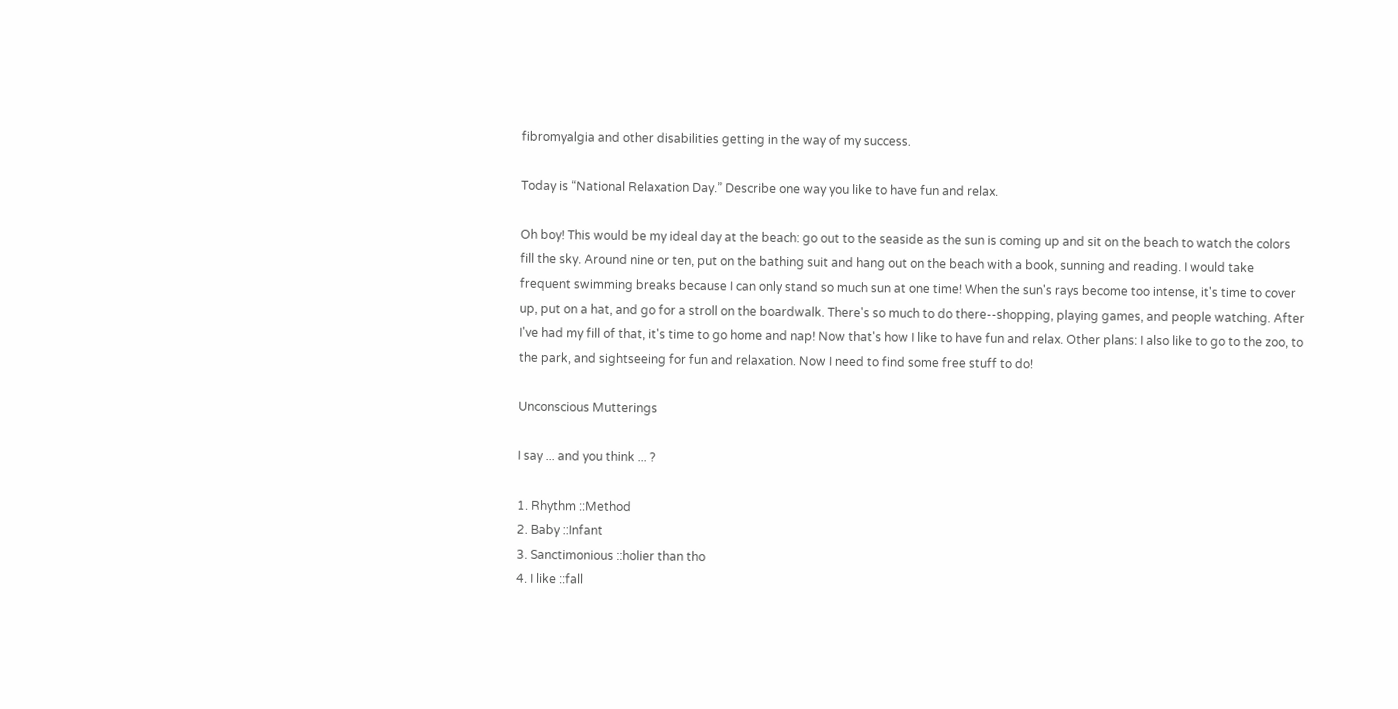fibromyalgia and other disabilities getting in the way of my success.

Today is “National Relaxation Day.” Describe one way you like to have fun and relax.

Oh boy! This would be my ideal day at the beach: go out to the seaside as the sun is coming up and sit on the beach to watch the colors fill the sky. Around nine or ten, put on the bathing suit and hang out on the beach with a book, sunning and reading. I would take frequent swimming breaks because I can only stand so much sun at one time! When the sun's rays become too intense, it's time to cover up, put on a hat, and go for a stroll on the boardwalk. There's so much to do there--shopping, playing games, and people watching. After I've had my fill of that, it's time to go home and nap! Now that's how I like to have fun and relax. Other plans: I also like to go to the zoo, to the park, and sightseeing for fun and relaxation. Now I need to find some free stuff to do!

Unconscious Mutterings

I say ... and you think ... ?

1. Rhythm ::Method
2. Baby ::Infant
3. Sanctimonious ::holier than tho
4. I like ::fall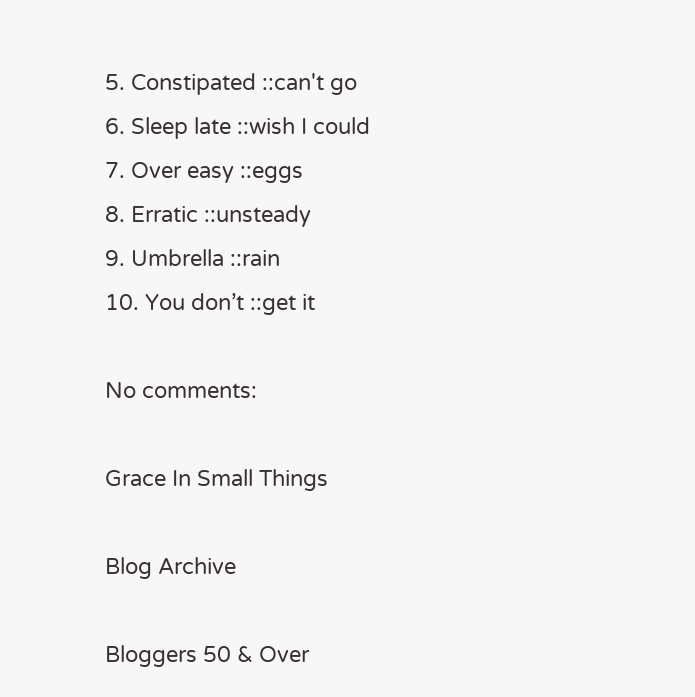5. Constipated ::can't go
6. Sleep late ::wish I could
7. Over easy ::eggs
8. Erratic ::unsteady
9. Umbrella ::rain
10. You don’t ::get it

No comments:

Grace In Small Things

Blog Archive

Bloggers 50 & Over